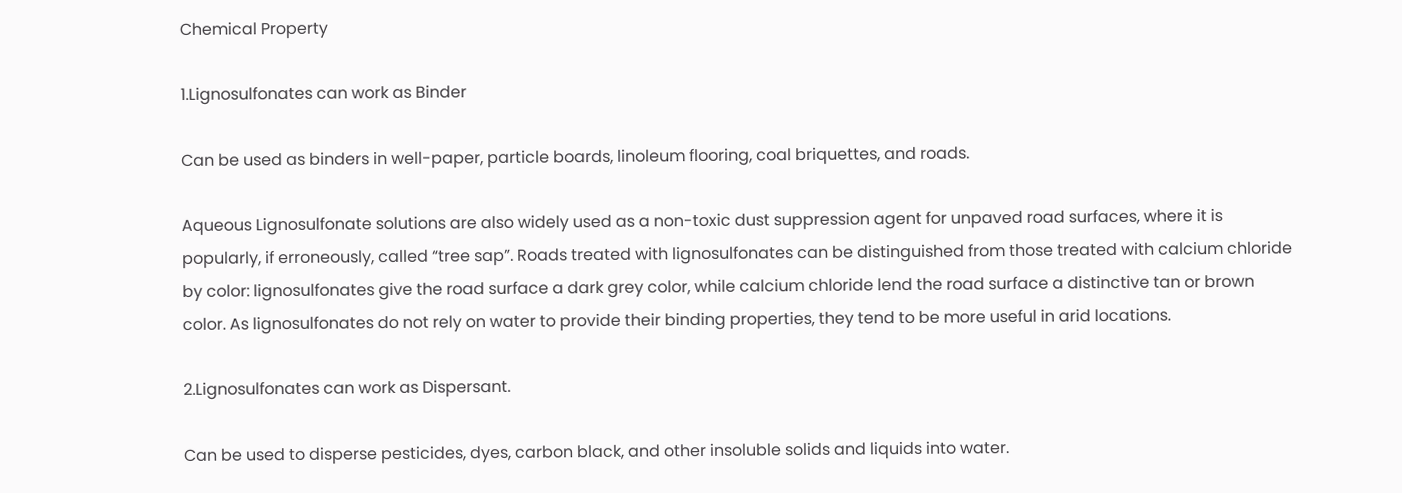Chemical Property

1.Lignosulfonates can work as Binder

Can be used as binders in well-paper, particle boards, linoleum flooring, coal briquettes, and roads.

Aqueous Lignosulfonate solutions are also widely used as a non-toxic dust suppression agent for unpaved road surfaces, where it is popularly, if erroneously, called “tree sap”. Roads treated with lignosulfonates can be distinguished from those treated with calcium chloride by color: lignosulfonates give the road surface a dark grey color, while calcium chloride lend the road surface a distinctive tan or brown color. As lignosulfonates do not rely on water to provide their binding properties, they tend to be more useful in arid locations.

2.Lignosulfonates can work as Dispersant.

Can be used to disperse pesticides, dyes, carbon black, and other insoluble solids and liquids into water.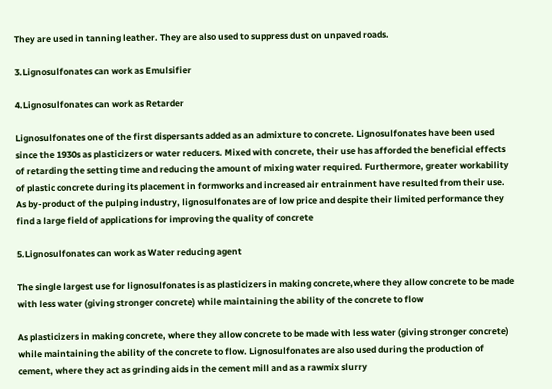They are used in tanning leather. They are also used to suppress dust on unpaved roads.

3.Lignosulfonates can work as Emulsifier

4.Lignosulfonates can work as Retarder

Lignosulfonates one of the first dispersants added as an admixture to concrete. Lignosulfonates have been used since the 1930s as plasticizers or water reducers. Mixed with concrete, their use has afforded the beneficial effects of retarding the setting time and reducing the amount of mixing water required. Furthermore, greater workability of plastic concrete during its placement in formworks and increased air entrainment have resulted from their use. As by-product of the pulping industry, lignosulfonates are of low price and despite their limited performance they find a large field of applications for improving the quality of concrete

5.Lignosulfonates can work as Water reducing agent

The single largest use for lignosulfonates is as plasticizers in making concrete,where they allow concrete to be made with less water (giving stronger concrete) while maintaining the ability of the concrete to flow

As plasticizers in making concrete, where they allow concrete to be made with less water (giving stronger concrete) while maintaining the ability of the concrete to flow. Lignosulfonates are also used during the production of cement, where they act as grinding aids in the cement mill and as a rawmix slurry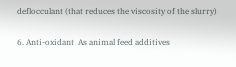deflocculant (that reduces the viscosity of the slurry)

6. Anti-oxidant  As animal feed additives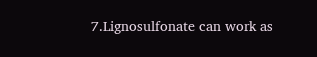7.Lignosulfonate can work as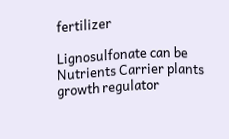fertilizer

Lignosulfonate can be Nutrients Carrier plants growth regulator